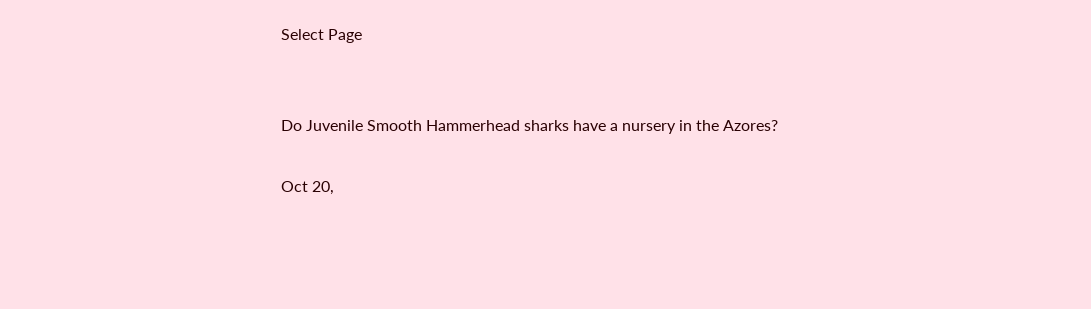Select Page


Do Juvenile Smooth Hammerhead sharks have a nursery in the Azores?

Oct 20,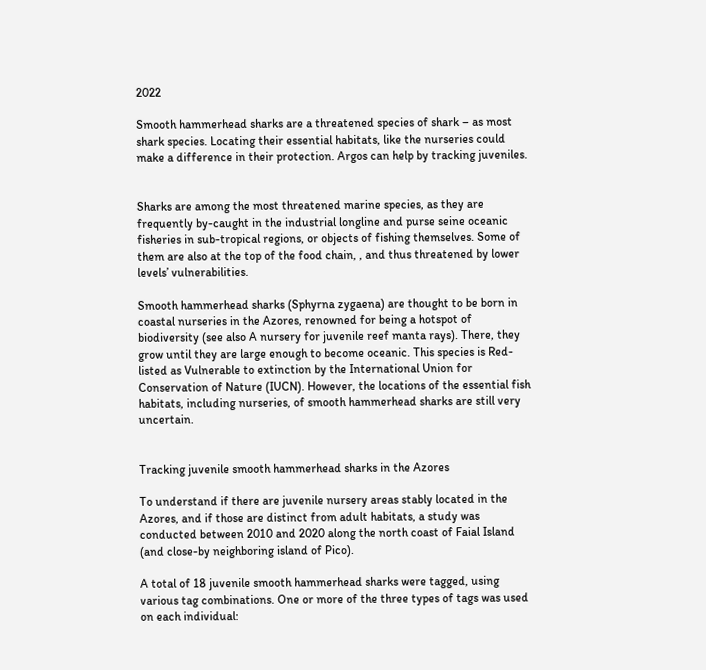2022

Smooth hammerhead sharks are a threatened species of shark – as most shark species. Locating their essential habitats, like the nurseries could make a difference in their protection. Argos can help by tracking juveniles.


Sharks are among the most threatened marine species, as they are frequently by-caught in the industrial longline and purse seine oceanic fisheries in sub-tropical regions, or objects of fishing themselves. Some of them are also at the top of the food chain, , and thus threatened by lower levels’ vulnerabilities.

Smooth hammerhead sharks (Sphyrna zygaena) are thought to be born in coastal nurseries in the Azores, renowned for being a hotspot of biodiversity (see also A nursery for juvenile reef manta rays). There, they grow until they are large enough to become oceanic. This species is Red-listed as Vulnerable to extinction by the International Union for Conservation of Nature (IUCN). However, the locations of the essential fish habitats, including nurseries, of smooth hammerhead sharks are still very uncertain.


Tracking juvenile smooth hammerhead sharks in the Azores

To understand if there are juvenile nursery areas stably located in the Azores, and if those are distinct from adult habitats, a study was conducted between 2010 and 2020 along the north coast of Faial Island (and close-by neighboring island of Pico).

A total of 18 juvenile smooth hammerhead sharks were tagged, using various tag combinations. One or more of the three types of tags was used on each individual: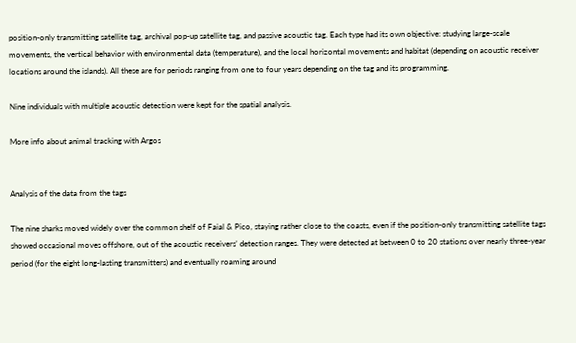position-only transmitting satellite tag, archival pop-up satellite tag, and passive acoustic tag. Each type had its own objective: studying large-scale movements, the vertical behavior with environmental data (temperature), and the local horizontal movements and habitat (depending on acoustic receiver locations around the islands). All these are for periods ranging from one to four years depending on the tag and its programming.

Nine individuals with multiple acoustic detection were kept for the spatial analysis.

More info about animal tracking with Argos


Analysis of the data from the tags

The nine sharks moved widely over the common shelf of Faial & Pico, staying rather close to the coasts, even if the position-only transmitting satellite tags showed occasional moves offshore, out of the acoustic receivers’ detection ranges. They were detected at between 0 to 20 stations over nearly three-year period (for the eight long-lasting transmitters) and eventually roaming around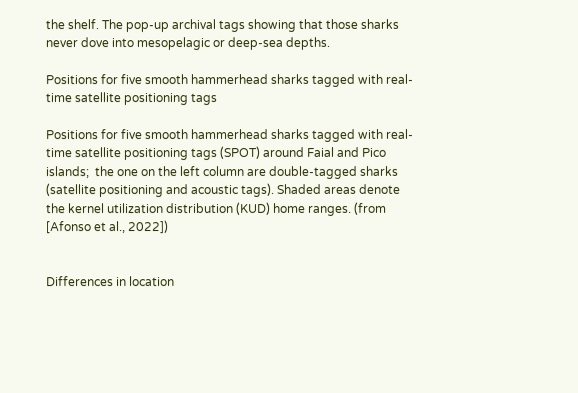the shelf. The pop-up archival tags showing that those sharks never dove into mesopelagic or deep-sea depths.

Positions for five smooth hammerhead sharks tagged with real-time satellite positioning tags

Positions for five smooth hammerhead sharks tagged with real-time satellite positioning tags (SPOT) around Faial and Pico islands;  the one on the left column are double-tagged sharks (satellite positioning and acoustic tags). Shaded areas denote the kernel utilization distribution (KUD) home ranges. (from [Afonso et al., 2022])


Differences in location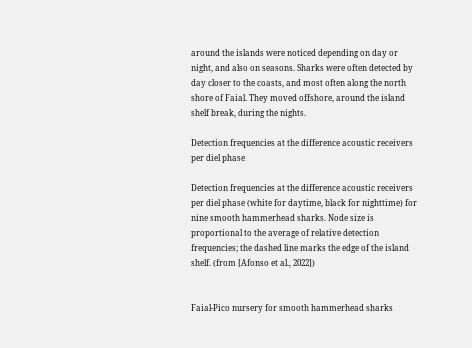around the islands were noticed depending on day or night, and also on seasons. Sharks were often detected by day closer to the coasts, and most often along the north shore of Faial. They moved offshore, around the island shelf break, during the nights.

Detection frequencies at the difference acoustic receivers per diel phase

Detection frequencies at the difference acoustic receivers per diel phase (white for daytime, black for nighttime) for nine smooth hammerhead sharks. Node size is proportional to the average of relative detection frequencies; the dashed line marks the edge of the island shelf. (from [Afonso et al., 2022])


Faial-Pico nursery for smooth hammerhead sharks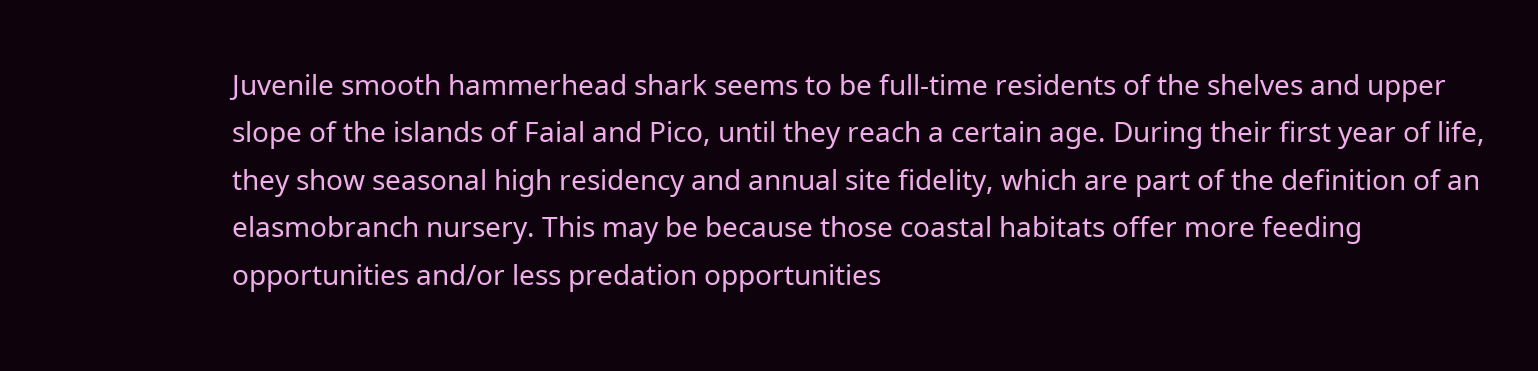Juvenile smooth hammerhead shark seems to be full-time residents of the shelves and upper slope of the islands of Faial and Pico, until they reach a certain age. During their first year of life, they show seasonal high residency and annual site fidelity, which are part of the definition of an elasmobranch nursery. This may be because those coastal habitats offer more feeding opportunities and/or less predation opportunities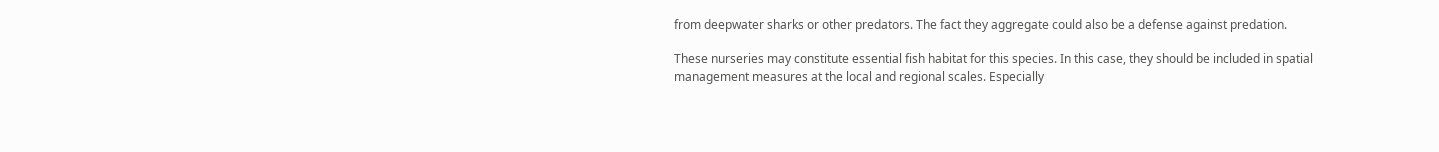from deepwater sharks or other predators. The fact they aggregate could also be a defense against predation.

These nurseries may constitute essential fish habitat for this species. In this case, they should be included in spatial management measures at the local and regional scales. Especially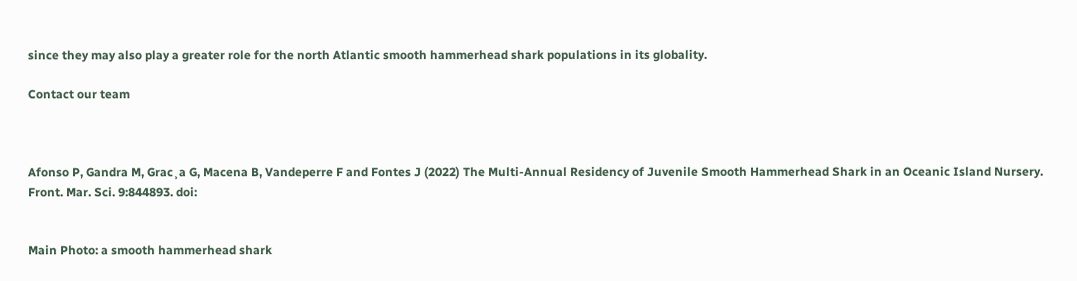since they may also play a greater role for the north Atlantic smooth hammerhead shark populations in its globality.

Contact our team



Afonso P, Gandra M, Grac¸a G, Macena B, Vandeperre F and Fontes J (2022) The Multi-Annual Residency of Juvenile Smooth Hammerhead Shark in an Oceanic Island Nursery. Front. Mar. Sci. 9:844893. doi:


Main Photo: a smooth hammerhead shark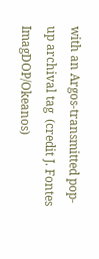with an Argos-transmitted pop-up archival tag  (credit J. Fontes ImagDOP/Okeanos)